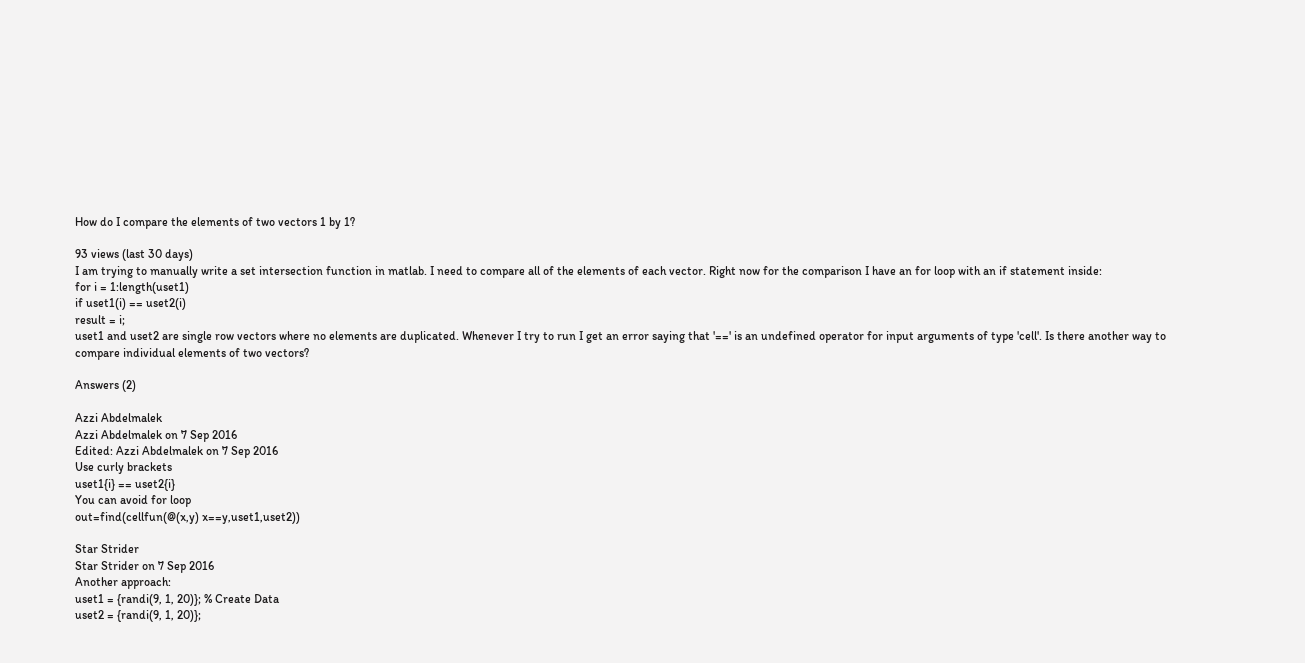How do I compare the elements of two vectors 1 by 1?

93 views (last 30 days)
I am trying to manually write a set intersection function in matlab. I need to compare all of the elements of each vector. Right now for the comparison I have an for loop with an if statement inside:
for i = 1:length(uset1)
if uset1(i) == uset2(i)
result = i;
uset1 and uset2 are single row vectors where no elements are duplicated. Whenever I try to run I get an error saying that '==' is an undefined operator for input arguments of type 'cell'. Is there another way to compare individual elements of two vectors?

Answers (2)

Azzi Abdelmalek
Azzi Abdelmalek on 7 Sep 2016
Edited: Azzi Abdelmalek on 7 Sep 2016
Use curly brackets
uset1{i} == uset2{i}
You can avoid for loop
out=find(cellfun(@(x,y) x==y,uset1,uset2))

Star Strider
Star Strider on 7 Sep 2016
Another approach:
uset1 = {randi(9, 1, 20)}; % Create Data
uset2 = {randi(9, 1, 20)};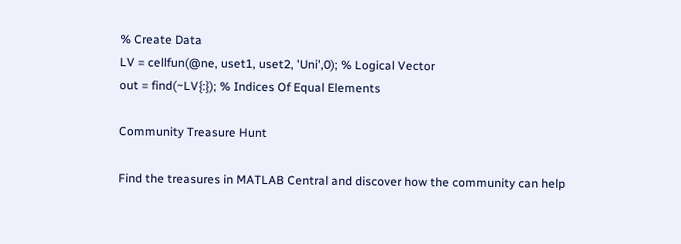% Create Data
LV = cellfun(@ne, uset1, uset2, 'Uni',0); % Logical Vector
out = find(~LV{:}); % Indices Of Equal Elements

Community Treasure Hunt

Find the treasures in MATLAB Central and discover how the community can help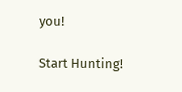you!

Start Hunting!